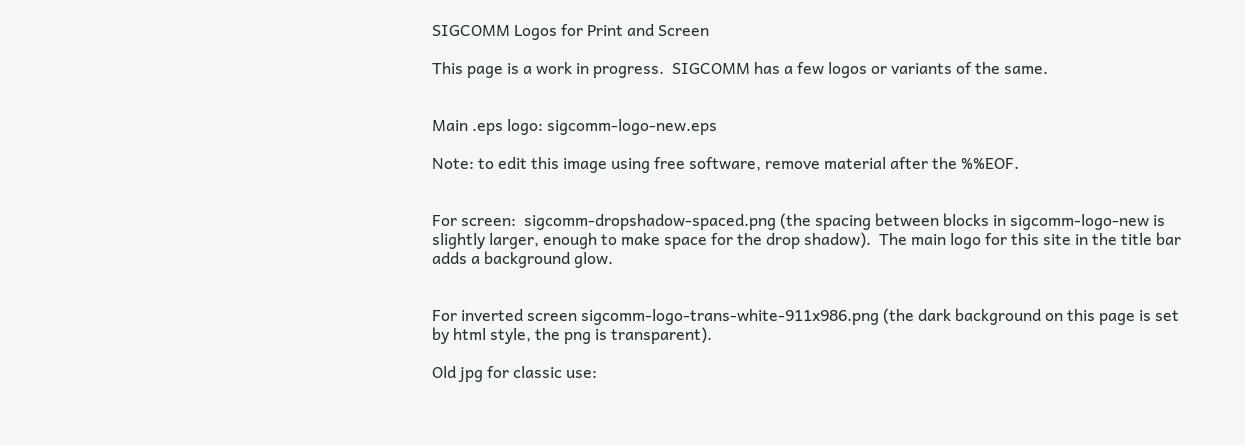SIGCOMM Logos for Print and Screen

This page is a work in progress.  SIGCOMM has a few logos or variants of the same.


Main .eps logo: sigcomm-logo-new.eps

Note: to edit this image using free software, remove material after the %%EOF.


For screen:  sigcomm-dropshadow-spaced.png (the spacing between blocks in sigcomm-logo-new is slightly larger, enough to make space for the drop shadow).  The main logo for this site in the title bar adds a background glow.


For inverted screen sigcomm-logo-trans-white-911x986.png (the dark background on this page is set by html style, the png is transparent).

Old jpg for classic use: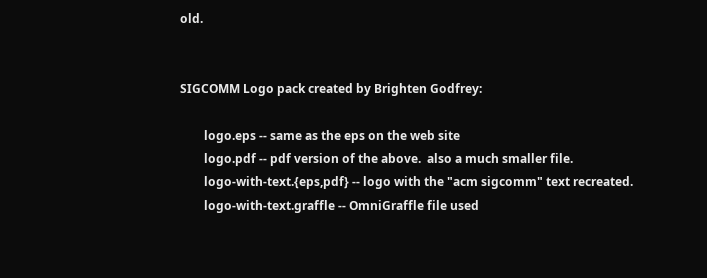old.


SIGCOMM Logo pack created by Brighten Godfrey:

        logo.eps -- same as the eps on the web site
        logo.pdf -- pdf version of the above.  also a much smaller file.
        logo-with-text.{eps,pdf} -- logo with the "acm sigcomm" text recreated.
        logo-with-text.graffle -- OmniGraffle file used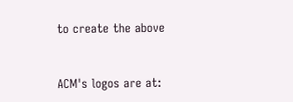to create the above


ACM's logos are at: